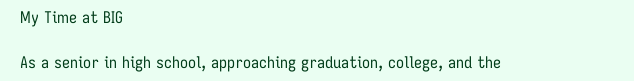My Time at BIG

As a senior in high school, approaching graduation, college, and the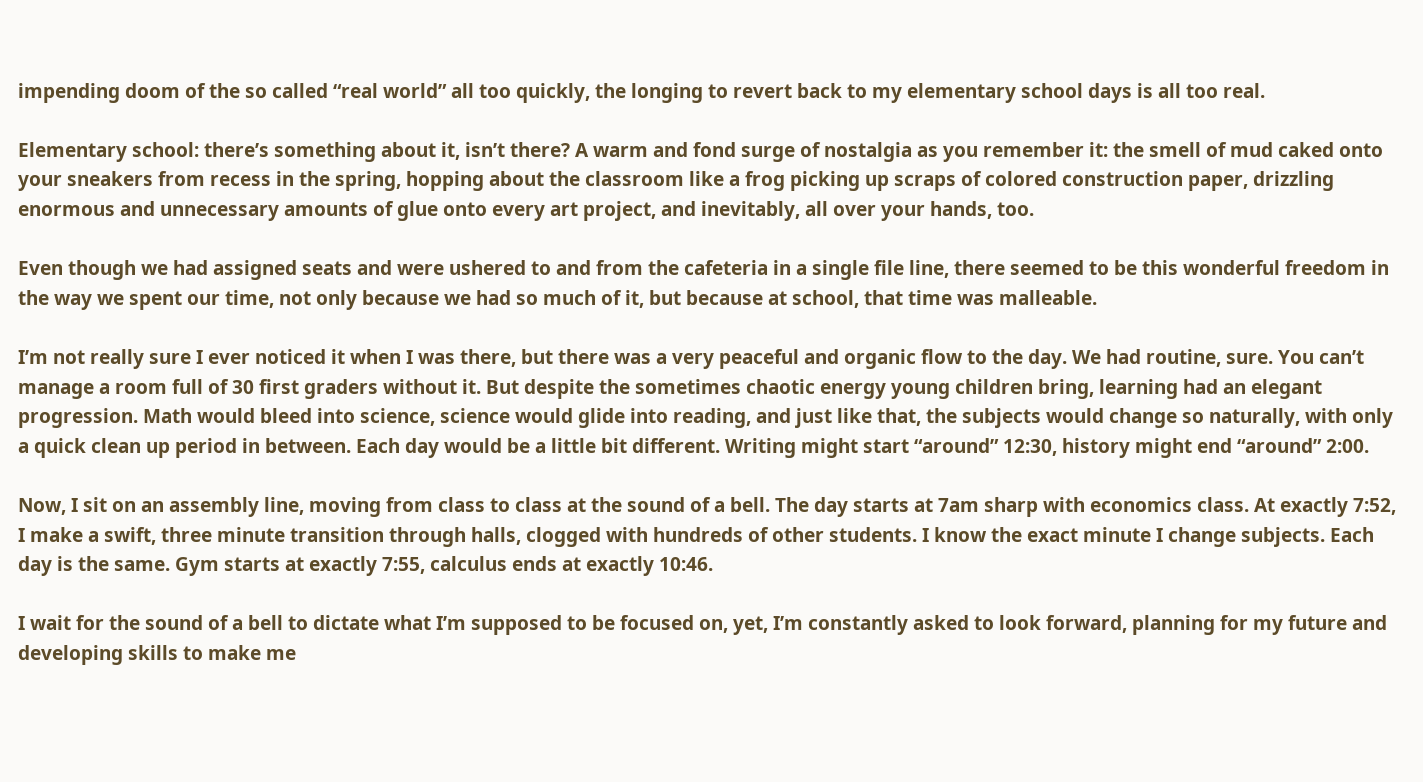impending doom of the so called “real world” all too quickly, the longing to revert back to my elementary school days is all too real.

Elementary school: there’s something about it, isn’t there? A warm and fond surge of nostalgia as you remember it: the smell of mud caked onto your sneakers from recess in the spring, hopping about the classroom like a frog picking up scraps of colored construction paper, drizzling enormous and unnecessary amounts of glue onto every art project, and inevitably, all over your hands, too.

Even though we had assigned seats and were ushered to and from the cafeteria in a single file line, there seemed to be this wonderful freedom in the way we spent our time, not only because we had so much of it, but because at school, that time was malleable.

I’m not really sure I ever noticed it when I was there, but there was a very peaceful and organic flow to the day. We had routine, sure. You can’t manage a room full of 30 first graders without it. But despite the sometimes chaotic energy young children bring, learning had an elegant progression. Math would bleed into science, science would glide into reading, and just like that, the subjects would change so naturally, with only a quick clean up period in between. Each day would be a little bit different. Writing might start “around” 12:30, history might end “around” 2:00.

Now, I sit on an assembly line, moving from class to class at the sound of a bell. The day starts at 7am sharp with economics class. At exactly 7:52, I make a swift, three minute transition through halls, clogged with hundreds of other students. I know the exact minute I change subjects. Each day is the same. Gym starts at exactly 7:55, calculus ends at exactly 10:46.

I wait for the sound of a bell to dictate what I’m supposed to be focused on, yet, I’m constantly asked to look forward, planning for my future and developing skills to make me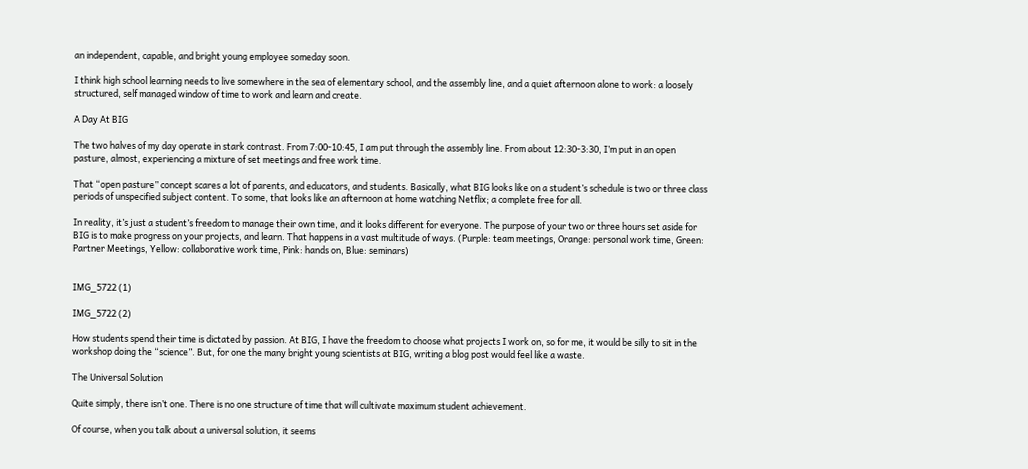an independent, capable, and bright young employee someday soon.

I think high school learning needs to live somewhere in the sea of elementary school, and the assembly line, and a quiet afternoon alone to work: a loosely structured, self managed window of time to work and learn and create.

A Day At BIG

The two halves of my day operate in stark contrast. From 7:00-10:45, I am put through the assembly line. From about 12:30-3:30, I’m put in an open pasture, almost, experiencing a mixture of set meetings and free work time.

That “open pasture” concept scares a lot of parents, and educators, and students. Basically, what BIG looks like on a student’s schedule is two or three class periods of unspecified subject content. To some, that looks like an afternoon at home watching Netflix; a complete free for all.

In reality, it’s just a student’s freedom to manage their own time, and it looks different for everyone. The purpose of your two or three hours set aside for BIG is to make progress on your projects, and learn. That happens in a vast multitude of ways. (Purple: team meetings, Orange: personal work time, Green: Partner Meetings, Yellow: collaborative work time, Pink: hands on, Blue: seminars)


IMG_5722 (1)

IMG_5722 (2)

How students spend their time is dictated by passion. At BIG, I have the freedom to choose what projects I work on, so for me, it would be silly to sit in the workshop doing the “science”. But, for one the many bright young scientists at BIG, writing a blog post would feel like a waste.

The Universal Solution

Quite simply, there isn’t one. There is no one structure of time that will cultivate maximum student achievement.

Of course, when you talk about a universal solution, it seems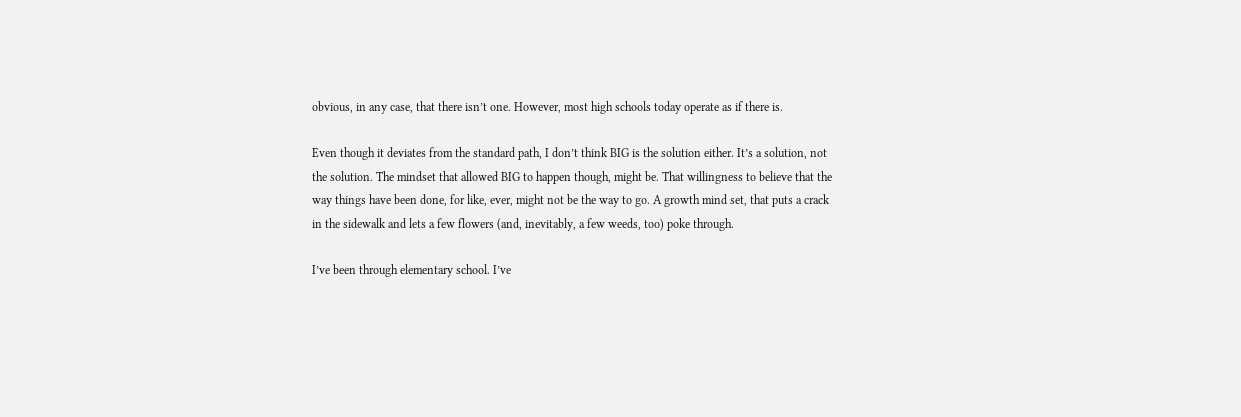obvious, in any case, that there isn’t one. However, most high schools today operate as if there is.

Even though it deviates from the standard path, I don’t think BIG is the solution either. It’s a solution, not the solution. The mindset that allowed BIG to happen though, might be. That willingness to believe that the way things have been done, for like, ever, might not be the way to go. A growth mind set, that puts a crack in the sidewalk and lets a few flowers (and, inevitably, a few weeds, too) poke through.

I’ve been through elementary school. I’ve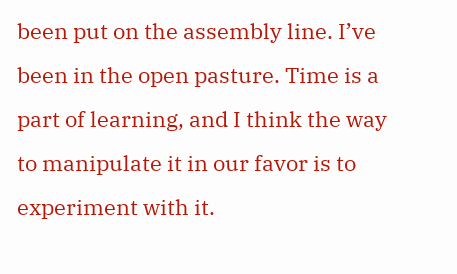been put on the assembly line. I’ve been in the open pasture. Time is a part of learning, and I think the way to manipulate it in our favor is to experiment with it.